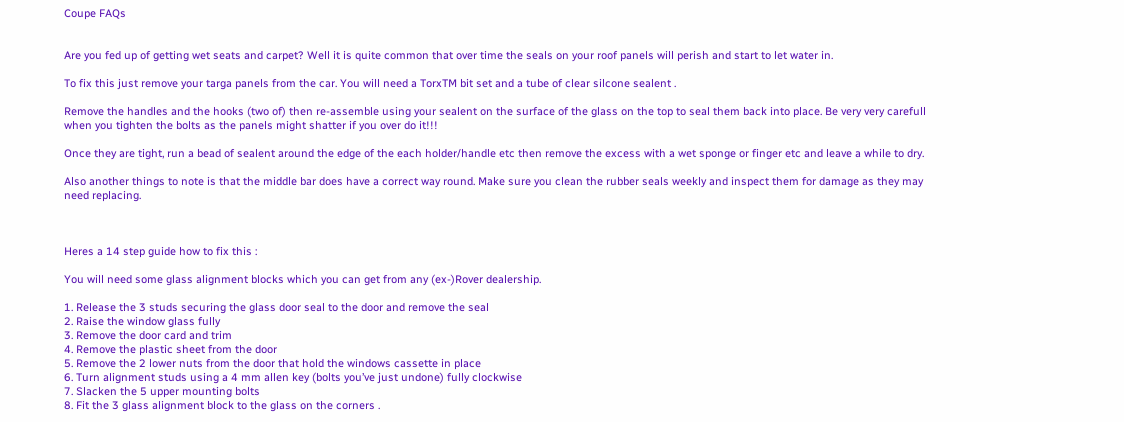Coupe FAQs


Are you fed up of getting wet seats and carpet? Well it is quite common that over time the seals on your roof panels will perish and start to let water in.

To fix this just remove your targa panels from the car. You will need a TorxTM bit set and a tube of clear silcone sealent .

Remove the handles and the hooks (two of) then re-assemble using your sealent on the surface of the glass on the top to seal them back into place. Be very very carefull when you tighten the bolts as the panels might shatter if you over do it!!!

Once they are tight, run a bead of sealent around the edge of the each holder/handle etc then remove the excess with a wet sponge or finger etc and leave a while to dry.

Also another things to note is that the middle bar does have a correct way round. Make sure you clean the rubber seals weekly and inspect them for damage as they may need replacing.



Heres a 14 step guide how to fix this :

You will need some glass alignment blocks which you can get from any (ex-)Rover dealership.

1. Release the 3 studs securing the glass door seal to the door and remove the seal
2. Raise the window glass fully
3. Remove the door card and trim
4. Remove the plastic sheet from the door
5. Remove the 2 lower nuts from the door that hold the windows cassette in place
6. Turn alignment studs using a 4 mm allen key (bolts you’ve just undone) fully clockwise
7. Slacken the 5 upper mounting bolts
8. Fit the 3 glass alignment block to the glass on the corners .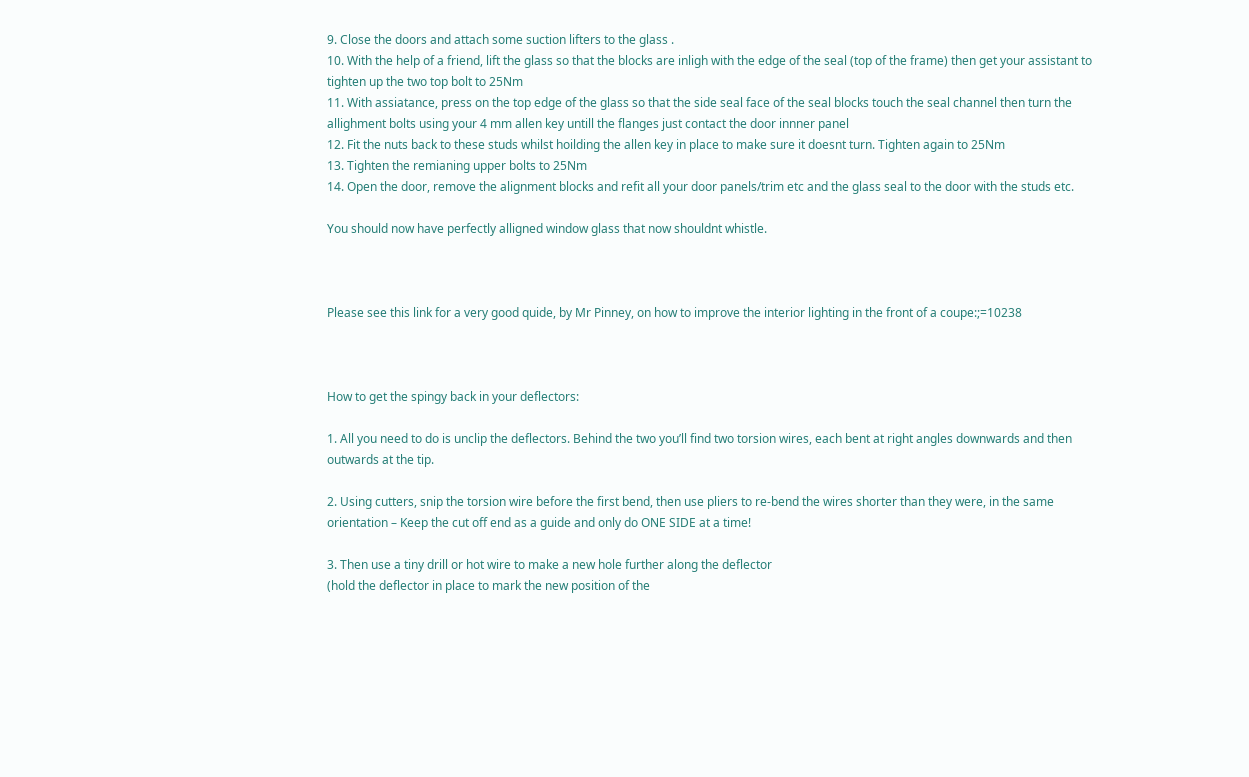9. Close the doors and attach some suction lifters to the glass .
10. With the help of a friend, lift the glass so that the blocks are inligh with the edge of the seal (top of the frame) then get your assistant to tighten up the two top bolt to 25Nm
11. With assiatance, press on the top edge of the glass so that the side seal face of the seal blocks touch the seal channel then turn the allighment bolts using your 4 mm allen key untill the flanges just contact the door innner panel
12. Fit the nuts back to these studs whilst hoilding the allen key in place to make sure it doesnt turn. Tighten again to 25Nm
13. Tighten the remianing upper bolts to 25Nm
14. Open the door, remove the alignment blocks and refit all your door panels/trim etc and the glass seal to the door with the studs etc.

You should now have perfectly alligned window glass that now shouldnt whistle.



Please see this link for a very good quide, by Mr Pinney, on how to improve the interior lighting in the front of a coupe:;=10238



How to get the spingy back in your deflectors:

1. All you need to do is unclip the deflectors. Behind the two you’ll find two torsion wires, each bent at right angles downwards and then outwards at the tip.

2. Using cutters, snip the torsion wire before the first bend, then use pliers to re-bend the wires shorter than they were, in the same orientation – Keep the cut off end as a guide and only do ONE SIDE at a time!

3. Then use a tiny drill or hot wire to make a new hole further along the deflector
(hold the deflector in place to mark the new position of the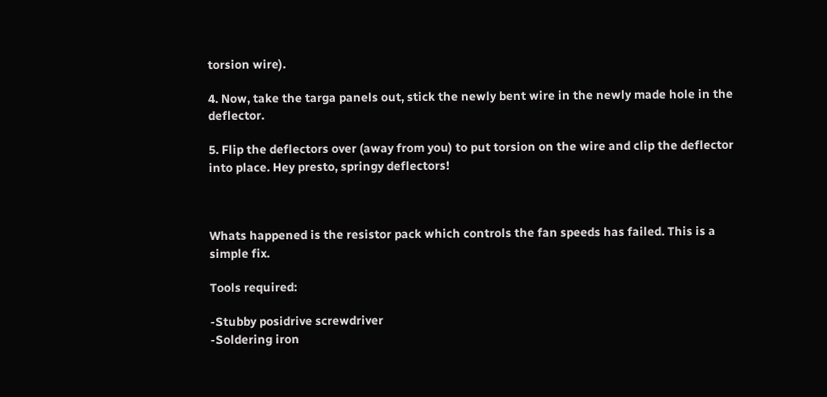torsion wire).

4. Now, take the targa panels out, stick the newly bent wire in the newly made hole in the deflector.

5. Flip the deflectors over (away from you) to put torsion on the wire and clip the deflector into place. Hey presto, springy deflectors!



Whats happened is the resistor pack which controls the fan speeds has failed. This is a simple fix.

Tools required:

-Stubby posidrive screwdriver
-Soldering iron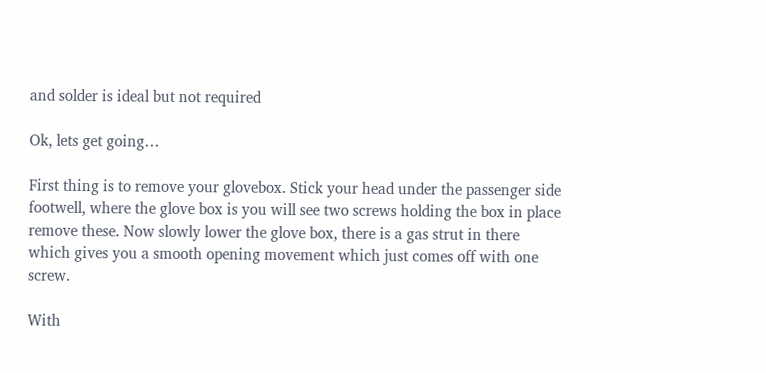and solder is ideal but not required

Ok, lets get going…

First thing is to remove your glovebox. Stick your head under the passenger side footwell, where the glove box is you will see two screws holding the box in place remove these. Now slowly lower the glove box, there is a gas strut in there which gives you a smooth opening movement which just comes off with one screw.

With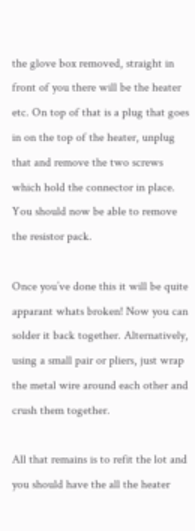the glove box removed, straight in front of you there will be the heater etc. On top of that is a plug that goes in on the top of the heater, unplug that and remove the two screws which hold the connector in place. You should now be able to remove the resistor pack.

Once you’ve done this it will be quite apparant whats broken! Now you can solder it back together. Alternatively, using a small pair or pliers, just wrap the metal wire around each other and crush them together.

All that remains is to refit the lot and you should have the all the heater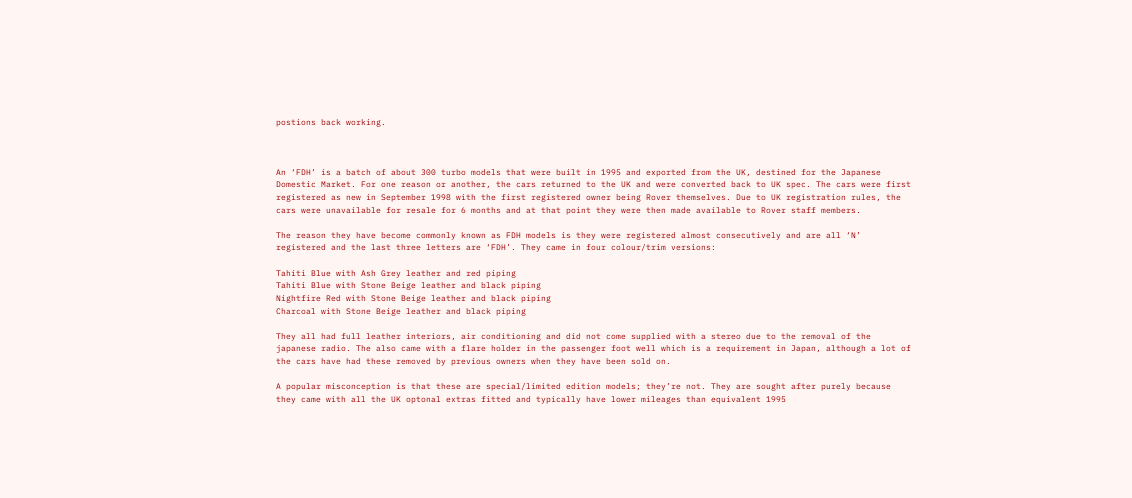postions back working.



An ‘FDH’ is a batch of about 300 turbo models that were built in 1995 and exported from the UK, destined for the Japanese Domestic Market. For one reason or another, the cars returned to the UK and were converted back to UK spec. The cars were first registered as new in September 1998 with the first registered owner being Rover themselves. Due to UK registration rules, the cars were unavailable for resale for 6 months and at that point they were then made available to Rover staff members.

The reason they have become commonly known as FDH models is they were registered almost consecutively and are all ‘N’ registered and the last three letters are ‘FDH’. They came in four colour/trim versions:

Tahiti Blue with Ash Grey leather and red piping
Tahiti Blue with Stone Beige leather and black piping
Nightfire Red with Stone Beige leather and black piping
Charcoal with Stone Beige leather and black piping

They all had full leather interiors, air conditioning and did not come supplied with a stereo due to the removal of the japanese radio. The also came with a flare holder in the passenger foot well which is a requirement in Japan, although a lot of the cars have had these removed by previous owners when they have been sold on.

A popular misconception is that these are special/limited edition models; they’re not. They are sought after purely because they came with all the UK optonal extras fitted and typically have lower mileages than equivalent 1995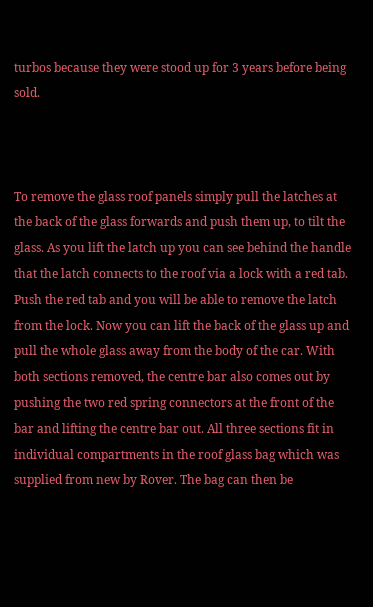turbos because they were stood up for 3 years before being sold.



To remove the glass roof panels simply pull the latches at the back of the glass forwards and push them up, to tilt the glass. As you lift the latch up you can see behind the handle that the latch connects to the roof via a lock with a red tab. Push the red tab and you will be able to remove the latch from the lock. Now you can lift the back of the glass up and pull the whole glass away from the body of the car. With both sections removed, the centre bar also comes out by pushing the two red spring connectors at the front of the bar and lifting the centre bar out. All three sections fit in individual compartments in the roof glass bag which was supplied from new by Rover. The bag can then be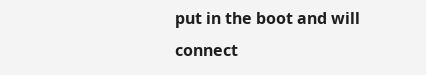put in the boot and will connect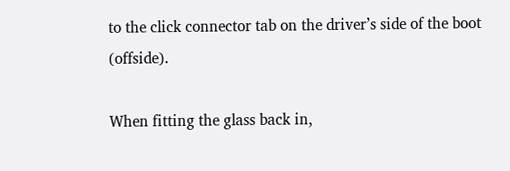to the click connector tab on the driver’s side of the boot (offside).

When fitting the glass back in,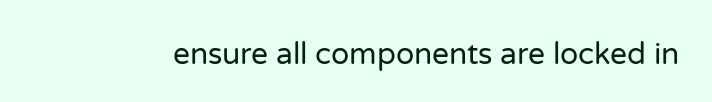ensure all components are locked in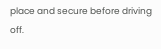place and secure before driving off.